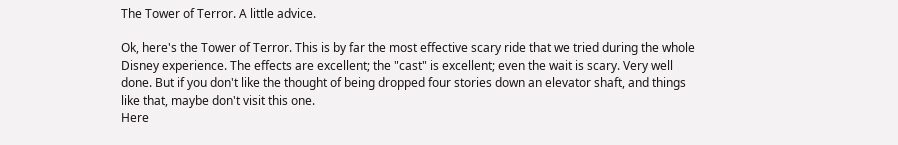The Tower of Terror. A little advice.

Ok, here's the Tower of Terror. This is by far the most effective scary ride that we tried during the whole Disney experience. The effects are excellent; the "cast" is excellent; even the wait is scary. Very well done. But if you don't like the thought of being dropped four stories down an elevator shaft, and things like that, maybe don't visit this one.
Here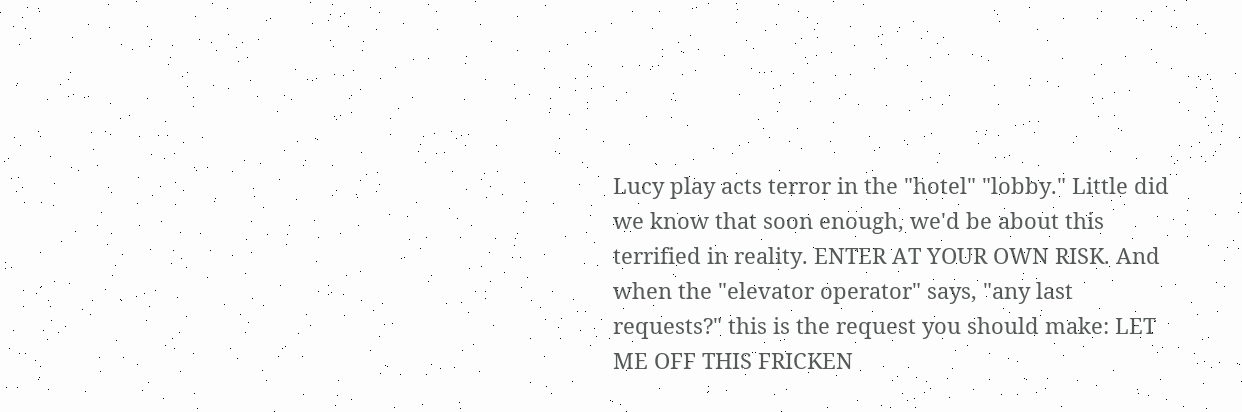Lucy play acts terror in the "hotel" "lobby." Little did we know that soon enough, we'd be about this terrified in reality. ENTER AT YOUR OWN RISK. And when the "elevator operator" says, "any last requests?" this is the request you should make: LET ME OFF THIS FRICKEN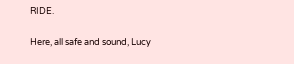RIDE.

Here, all safe and sound, Lucy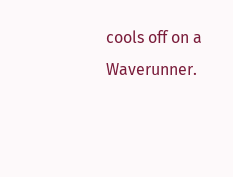cools off on a Waverunner.